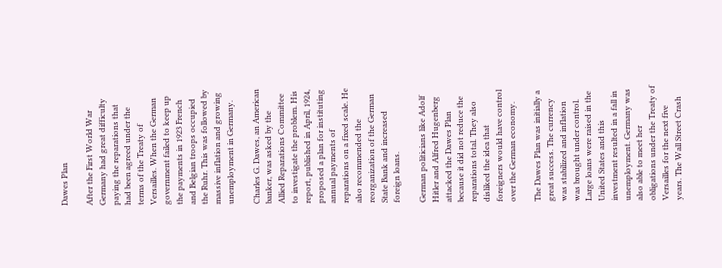Dawes Plan

After the First World War Germany had great difficulty paying the reparations that had been agreed under the terms of the Treaty of Versailles. When the German government failed to keep up the payments in 1923 French and Belgian troops occupied the Ruhr. This was followed by massive inflation and growing unemployment in Germany.

Charles G. Dawes, an American banker, was asked by the Allied Reparations Committee to investigate the problem. His report, published in April, 1924, proposed a plan for instituting annual payments of reparations on a fixed scale. He also recommended the reorganization of the German State Bank and increased foreign loans.

German politicians like Adolf Hitler and Alfred Hugenberg attacked the Dawes Plan because it did not reduce the reparations total. They also disliked the idea that foreigners would have control over the German economy.

The Dawes Plan was initially a great success. The currency was stabilized and inflation was brought under control. Large loans were raised in the United States and this investment resulted in a fall in unemployment. Germany was also able to meet her obligations under the Treaty of Versailles for the next five years. The Wall Street Crash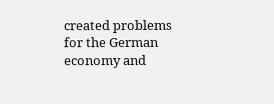created problems for the German economy and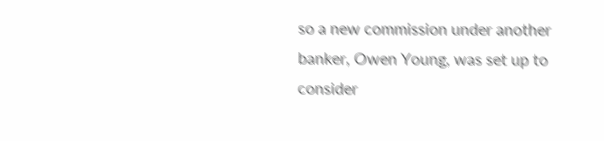so a new commission under another banker, Owen Young, was set up to consider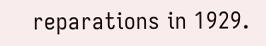reparations in 1929.